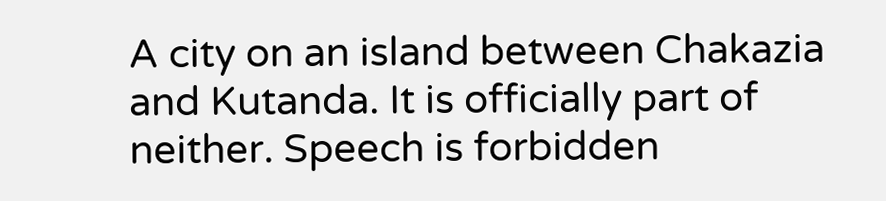A city on an island between Chakazia and Kutanda. It is officially part of neither. Speech is forbidden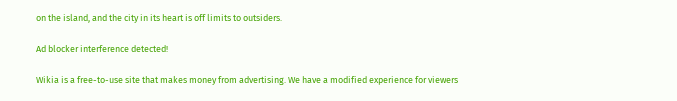on the island, and the city in its heart is off limits to outsiders.

Ad blocker interference detected!

Wikia is a free-to-use site that makes money from advertising. We have a modified experience for viewers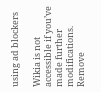using ad blockers

Wikia is not accessible if you’ve made further modifications. Remove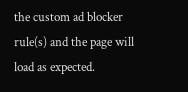the custom ad blocker rule(s) and the page will load as expected.